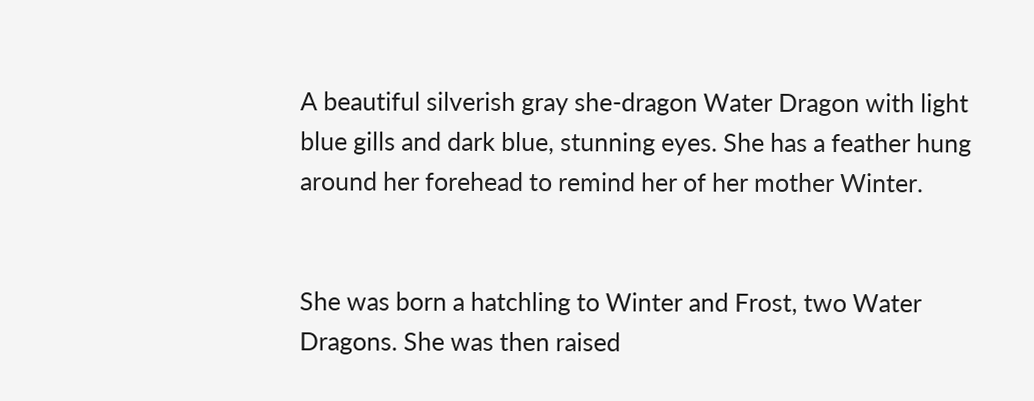A beautiful silverish gray she-dragon Water Dragon with light blue gills and dark blue, stunning eyes. She has a feather hung around her forehead to remind her of her mother Winter.


She was born a hatchling to Winter and Frost, two Water Dragons. She was then raised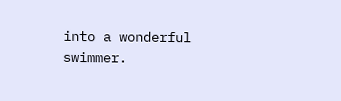into a wonderful swimmer.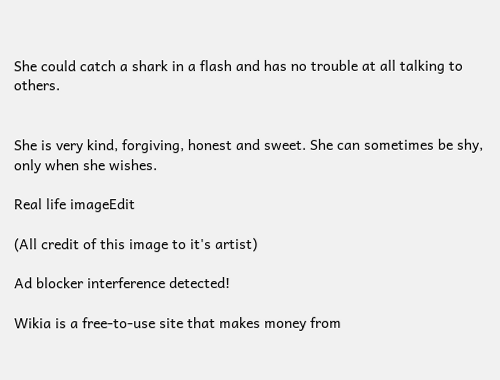She could catch a shark in a flash and has no trouble at all talking to others.


She is very kind, forgiving, honest and sweet. She can sometimes be shy, only when she wishes.

Real life imageEdit

(All credit of this image to it's artist)

Ad blocker interference detected!

Wikia is a free-to-use site that makes money from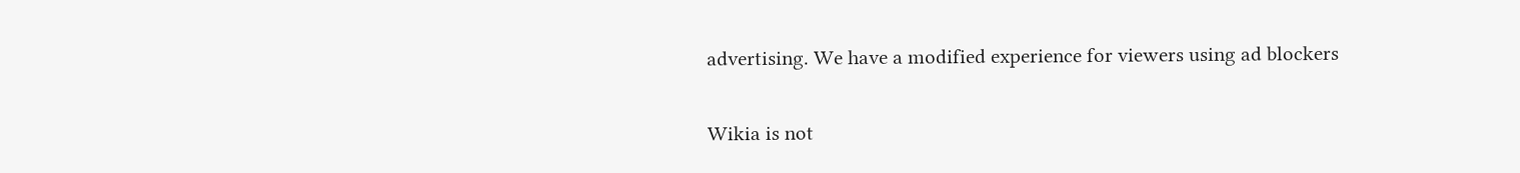advertising. We have a modified experience for viewers using ad blockers

Wikia is not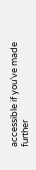accessible if you’ve made further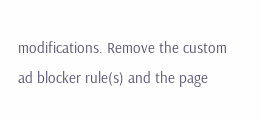modifications. Remove the custom ad blocker rule(s) and the page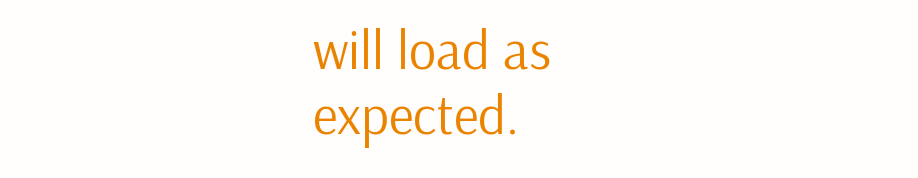will load as expected.